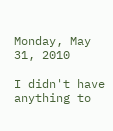Monday, May 31, 2010

I didn't have anything to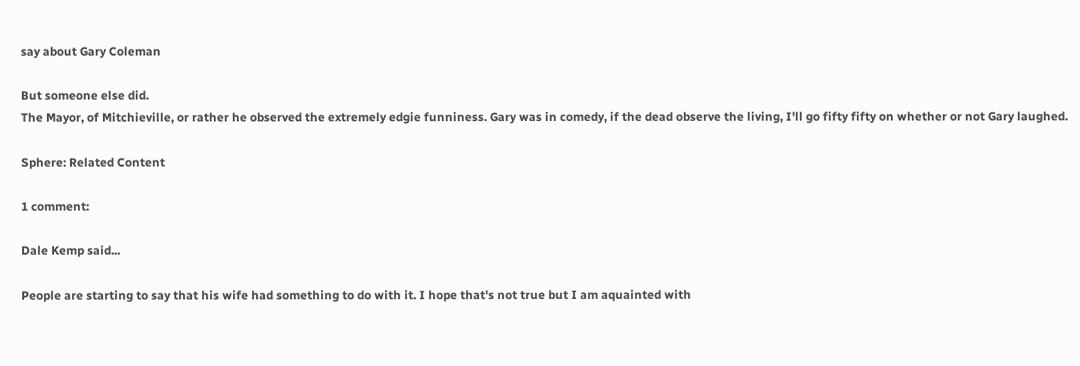say about Gary Coleman

But someone else did.
The Mayor, of Mitchieville, or rather he observed the extremely edgie funniness. Gary was in comedy, if the dead observe the living, I'll go fifty fifty on whether or not Gary laughed.

Sphere: Related Content

1 comment:

Dale Kemp said...

People are starting to say that his wife had something to do with it. I hope that's not true but I am aquainted with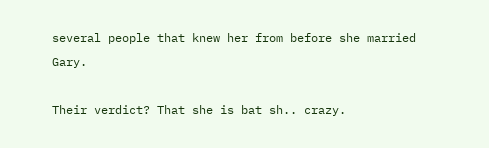several people that knew her from before she married Gary.

Their verdict? That she is bat sh.. crazy.